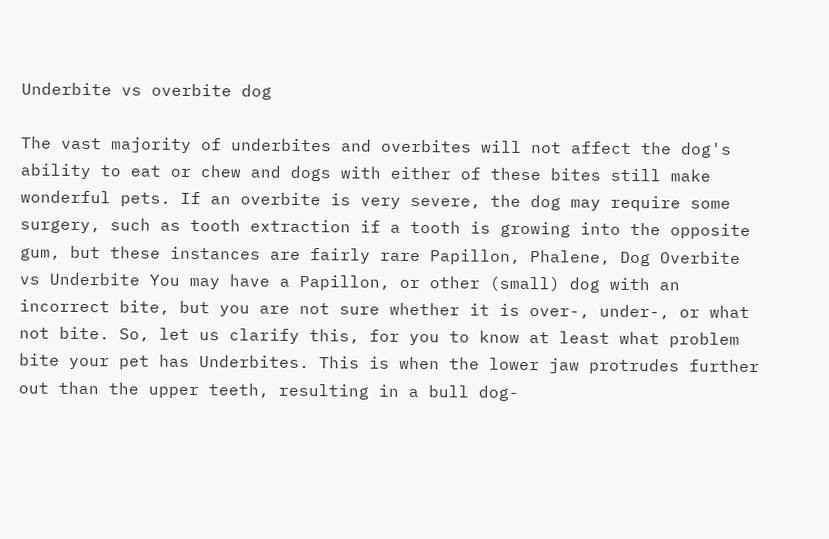Underbite vs overbite dog

The vast majority of underbites and overbites will not affect the dog's ability to eat or chew and dogs with either of these bites still make wonderful pets. If an overbite is very severe, the dog may require some surgery, such as tooth extraction if a tooth is growing into the opposite gum, but these instances are fairly rare Papillon, Phalene, Dog Overbite vs Underbite You may have a Papillon, or other (small) dog with an incorrect bite, but you are not sure whether it is over-, under-, or what not bite. So, let us clarify this, for you to know at least what problem bite your pet has Underbites. This is when the lower jaw protrudes further out than the upper teeth, resulting in a bull dog-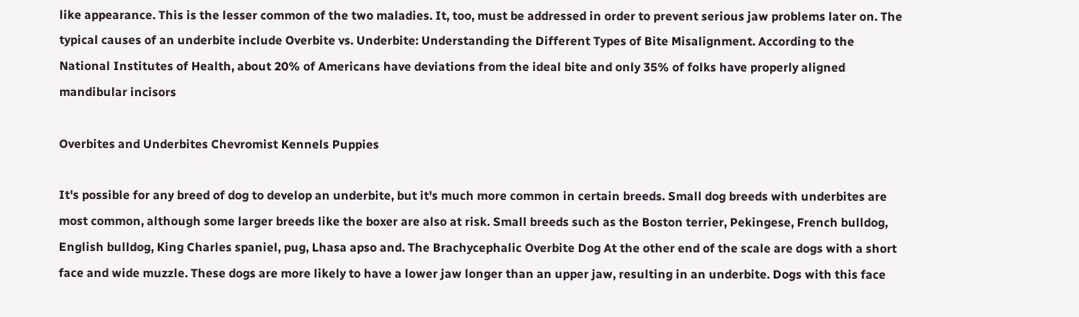like appearance. This is the lesser common of the two maladies. It, too, must be addressed in order to prevent serious jaw problems later on. The typical causes of an underbite include Overbite vs. Underbite: Understanding the Different Types of Bite Misalignment. According to the National Institutes of Health, about 20% of Americans have deviations from the ideal bite and only 35% of folks have properly aligned mandibular incisors

Overbites and Underbites Chevromist Kennels Puppies

It's possible for any breed of dog to develop an underbite, but it's much more common in certain breeds. Small dog breeds with underbites are most common, although some larger breeds like the boxer are also at risk. Small breeds such as the Boston terrier, Pekingese, French bulldog, English bulldog, King Charles spaniel, pug, Lhasa apso and. The Brachycephalic Overbite Dog At the other end of the scale are dogs with a short face and wide muzzle. These dogs are more likely to have a lower jaw longer than an upper jaw, resulting in an underbite. Dogs with this face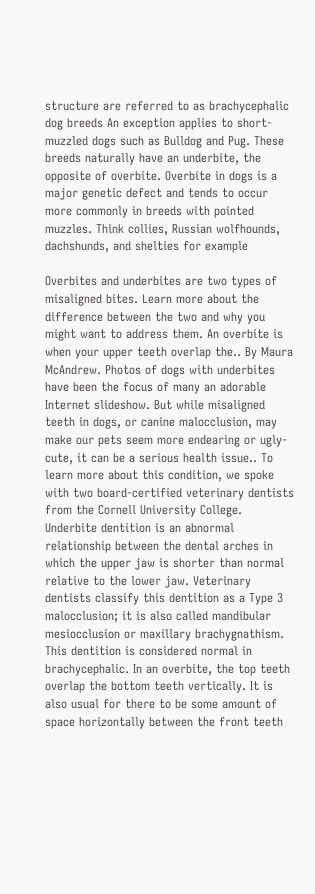structure are referred to as brachycephalic dog breeds An exception applies to short-muzzled dogs such as Bulldog and Pug. These breeds naturally have an underbite, the opposite of overbite. Overbite in dogs is a major genetic defect and tends to occur more commonly in breeds with pointed muzzles. Think collies, Russian wolfhounds, dachshunds, and shelties for example

Overbites and underbites are two types of misaligned bites. Learn more about the difference between the two and why you might want to address them. An overbite is when your upper teeth overlap the.. By Maura McAndrew. Photos of dogs with underbites have been the focus of many an adorable Internet slideshow. But while misaligned teeth in dogs, or canine malocclusion, may make our pets seem more endearing or ugly-cute, it can be a serious health issue.. To learn more about this condition, we spoke with two board-certified veterinary dentists from the Cornell University College. Underbite dentition is an abnormal relationship between the dental arches in which the upper jaw is shorter than normal relative to the lower jaw. Veterinary dentists classify this dentition as a Type 3 malocclusion; it is also called mandibular mesiocclusion or maxillary brachygnathism. This dentition is considered normal in brachycephalic. In an overbite, the top teeth overlap the bottom teeth vertically. It is also usual for there to be some amount of space horizontally between the front teeth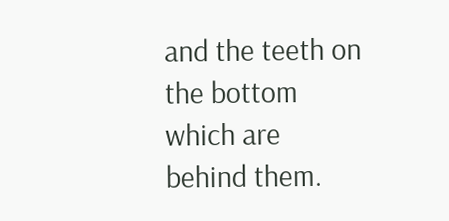and the teeth on the bottom which are behind them.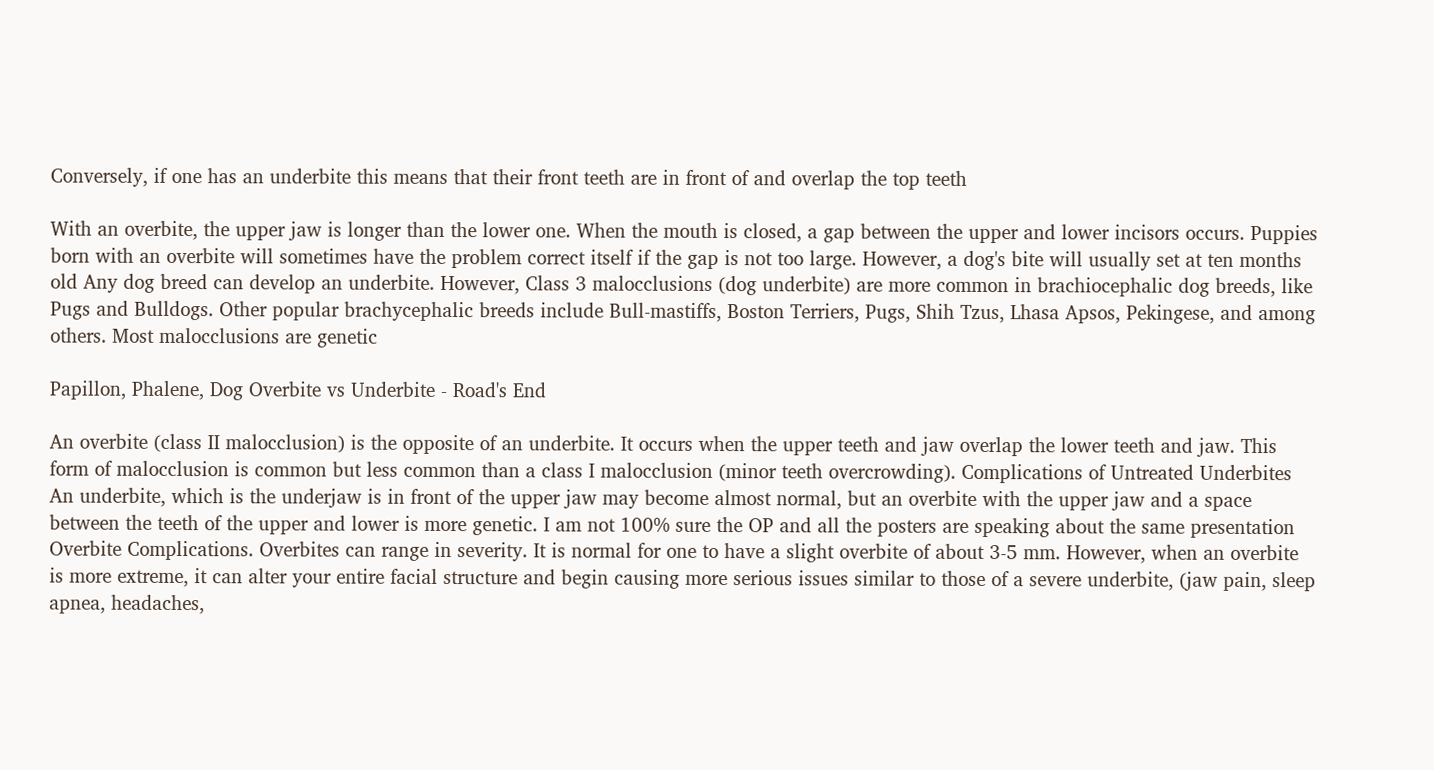Conversely, if one has an underbite this means that their front teeth are in front of and overlap the top teeth

With an overbite, the upper jaw is longer than the lower one. When the mouth is closed, a gap between the upper and lower incisors occurs. Puppies born with an overbite will sometimes have the problem correct itself if the gap is not too large. However, a dog's bite will usually set at ten months old Any dog breed can develop an underbite. However, Class 3 malocclusions (dog underbite) are more common in brachiocephalic dog breeds, like Pugs and Bulldogs. Other popular brachycephalic breeds include Bull-mastiffs, Boston Terriers, Pugs, Shih Tzus, Lhasa Apsos, Pekingese, and among others. Most malocclusions are genetic

Papillon, Phalene, Dog Overbite vs Underbite - Road's End

An overbite (class II malocclusion) is the opposite of an underbite. It occurs when the upper teeth and jaw overlap the lower teeth and jaw. This form of malocclusion is common but less common than a class I malocclusion (minor teeth overcrowding). Complications of Untreated Underbites An underbite, which is the underjaw is in front of the upper jaw may become almost normal, but an overbite with the upper jaw and a space between the teeth of the upper and lower is more genetic. I am not 100% sure the OP and all the posters are speaking about the same presentation Overbite Complications. Overbites can range in severity. It is normal for one to have a slight overbite of about 3-5 mm. However, when an overbite is more extreme, it can alter your entire facial structure and begin causing more serious issues similar to those of a severe underbite, (jaw pain, sleep apnea, headaches,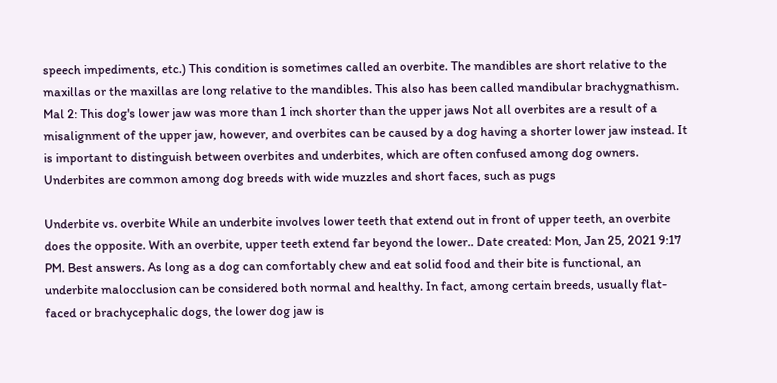speech impediments, etc.) This condition is sometimes called an overbite. The mandibles are short relative to the maxillas or the maxillas are long relative to the mandibles. This also has been called mandibular brachygnathism. Mal 2: This dog's lower jaw was more than 1 inch shorter than the upper jaws Not all overbites are a result of a misalignment of the upper jaw, however, and overbites can be caused by a dog having a shorter lower jaw instead. It is important to distinguish between overbites and underbites, which are often confused among dog owners. Underbites are common among dog breeds with wide muzzles and short faces, such as pugs

Underbite vs. overbite While an underbite involves lower teeth that extend out in front of upper teeth, an overbite does the opposite. With an overbite, upper teeth extend far beyond the lower.. Date created: Mon, Jan 25, 2021 9:17 PM. Best answers. As long as a dog can comfortably chew and eat solid food and their bite is functional, an underbite malocclusion can be considered both normal and healthy. In fact, among certain breeds, usually flat-faced or brachycephalic dogs, the lower dog jaw is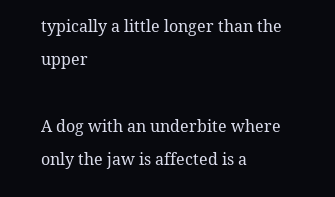typically a little longer than the upper

A dog with an underbite where only the jaw is affected is a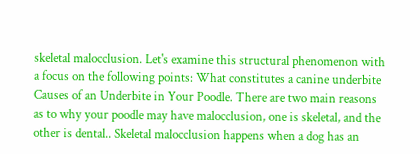skeletal malocclusion. Let's examine this structural phenomenon with a focus on the following points: What constitutes a canine underbite Causes of an Underbite in Your Poodle. There are two main reasons as to why your poodle may have malocclusion, one is skeletal, and the other is dental.. Skeletal malocclusion happens when a dog has an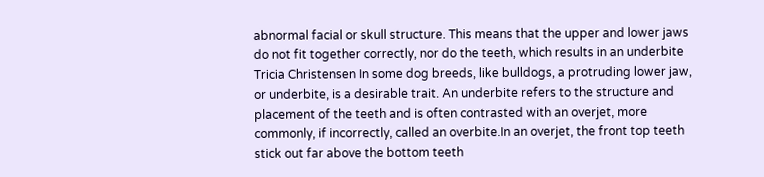abnormal facial or skull structure. This means that the upper and lower jaws do not fit together correctly, nor do the teeth, which results in an underbite Tricia Christensen In some dog breeds, like bulldogs, a protruding lower jaw, or underbite, is a desirable trait. An underbite refers to the structure and placement of the teeth and is often contrasted with an overjet, more commonly, if incorrectly, called an overbite.In an overjet, the front top teeth stick out far above the bottom teeth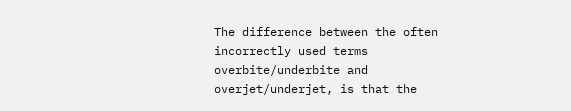The difference between the often incorrectly used terms overbite/underbite and overjet/underjet, is that the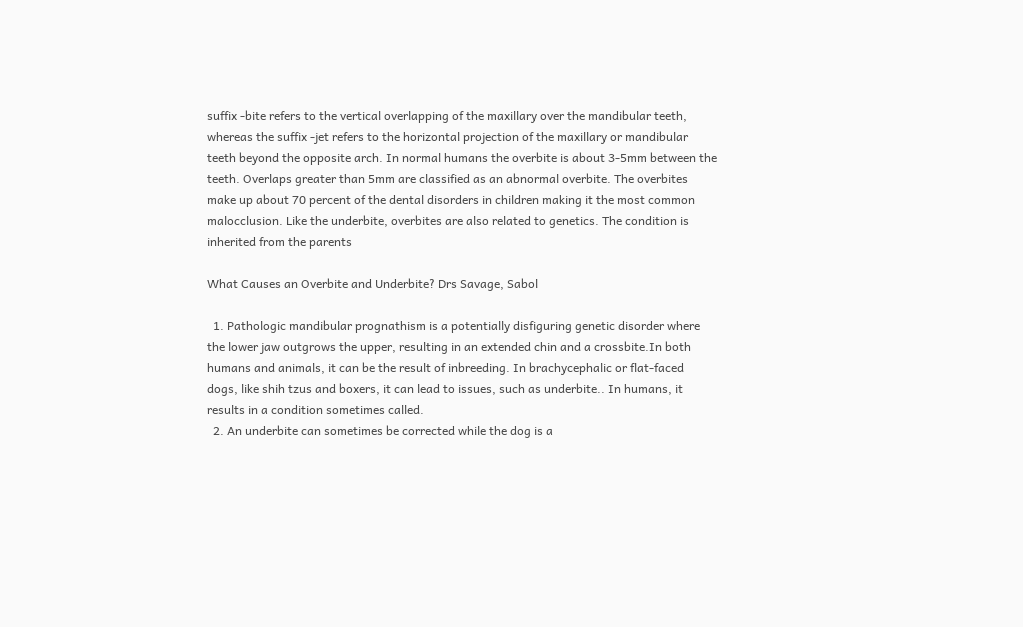suffix -bite refers to the vertical overlapping of the maxillary over the mandibular teeth, whereas the suffix -jet refers to the horizontal projection of the maxillary or mandibular teeth beyond the opposite arch. In normal humans the overbite is about 3-5mm between the teeth. Overlaps greater than 5mm are classified as an abnormal overbite. The overbites make up about 70 percent of the dental disorders in children making it the most common malocclusion. Like the underbite, overbites are also related to genetics. The condition is inherited from the parents

What Causes an Overbite and Underbite? Drs Savage, Sabol

  1. Pathologic mandibular prognathism is a potentially disfiguring genetic disorder where the lower jaw outgrows the upper, resulting in an extended chin and a crossbite.In both humans and animals, it can be the result of inbreeding. In brachycephalic or flat-faced dogs, like shih tzus and boxers, it can lead to issues, such as underbite.. In humans, it results in a condition sometimes called.
  2. An underbite can sometimes be corrected while the dog is a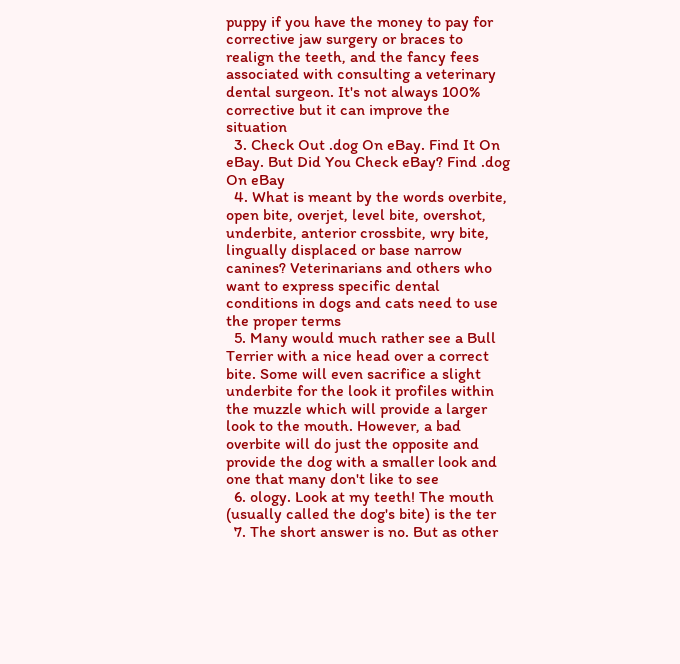puppy if you have the money to pay for corrective jaw surgery or braces to realign the teeth, and the fancy fees associated with consulting a veterinary dental surgeon. It's not always 100% corrective but it can improve the situation
  3. Check Out .dog On eBay. Find It On eBay. But Did You Check eBay? Find .dog On eBay
  4. What is meant by the words overbite, open bite, overjet, level bite, overshot, underbite, anterior crossbite, wry bite, lingually displaced or base narrow canines? Veterinarians and others who want to express specific dental conditions in dogs and cats need to use the proper terms
  5. Many would much rather see a Bull Terrier with a nice head over a correct bite. Some will even sacrifice a slight underbite for the look it profiles within the muzzle which will provide a larger look to the mouth. However, a bad overbite will do just the opposite and provide the dog with a smaller look and one that many don't like to see
  6. ology. Look at my teeth! The mouth (usually called the dog's bite) is the ter
  7. The short answer is no. But as other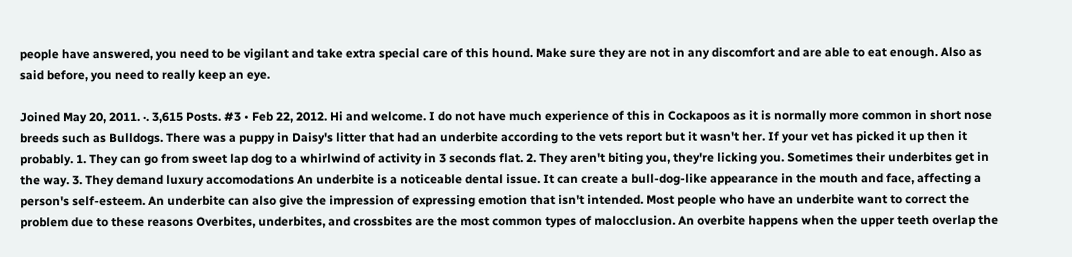people have answered, you need to be vigilant and take extra special care of this hound. Make sure they are not in any discomfort and are able to eat enough. Also as said before, you need to really keep an eye.

Joined May 20, 2011. ·. 3,615 Posts. #3 • Feb 22, 2012. Hi and welcome. I do not have much experience of this in Cockapoos as it is normally more common in short nose breeds such as Bulldogs. There was a puppy in Daisy's litter that had an underbite according to the vets report but it wasn't her. If your vet has picked it up then it probably. 1. They can go from sweet lap dog to a whirlwind of activity in 3 seconds flat. 2. They aren't biting you, they're licking you. Sometimes their underbites get in the way. 3. They demand luxury accomodations An underbite is a noticeable dental issue. It can create a bull-dog-like appearance in the mouth and face, affecting a person's self-esteem. An underbite can also give the impression of expressing emotion that isn't intended. Most people who have an underbite want to correct the problem due to these reasons Overbites, underbites, and crossbites are the most common types of malocclusion. An overbite happens when the upper teeth overlap the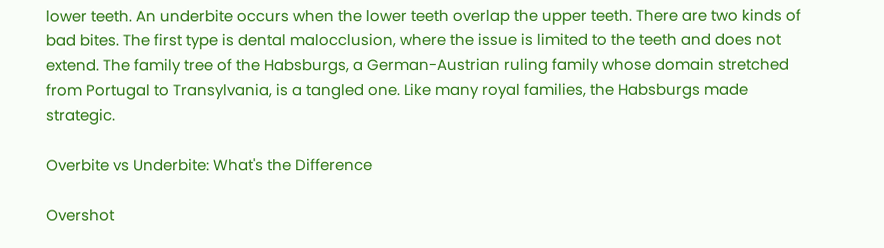lower teeth. An underbite occurs when the lower teeth overlap the upper teeth. There are two kinds of bad bites. The first type is dental malocclusion, where the issue is limited to the teeth and does not extend. The family tree of the Habsburgs, a German-Austrian ruling family whose domain stretched from Portugal to Transylvania, is a tangled one. Like many royal families, the Habsburgs made strategic.

Overbite vs Underbite: What's the Difference

Overshot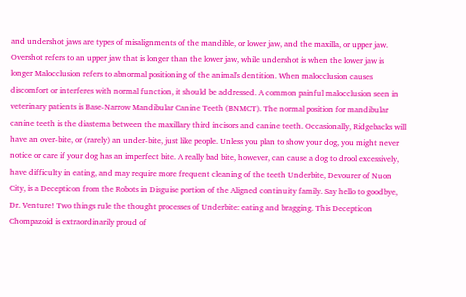and undershot jaws are types of misalignments of the mandible, or lower jaw, and the maxilla, or upper jaw. Overshot refers to an upper jaw that is longer than the lower jaw, while undershot is when the lower jaw is longer Malocclusion refers to abnormal positioning of the animal's dentition. When malocclusion causes discomfort or interferes with normal function, it should be addressed. A common painful malocclusion seen in veterinary patients is Base-Narrow Mandibular Canine Teeth (BNMCT). The normal position for mandibular canine teeth is the diastema between the maxillary third incisors and canine teeth. Occasionally, Ridgebacks will have an over-bite, or (rarely) an under-bite, just like people. Unless you plan to show your dog, you might never notice or care if your dog has an imperfect bite. A really bad bite, however, can cause a dog to drool excessively, have difficulty in eating, and may require more frequent cleaning of the teeth Underbite, Devourer of Nuon City, is a Decepticon from the Robots in Disguise portion of the Aligned continuity family. Say hello to goodbye, Dr. Venture! Two things rule the thought processes of Underbite: eating and bragging. This Decepticon Chompazoid is extraordinarily proud of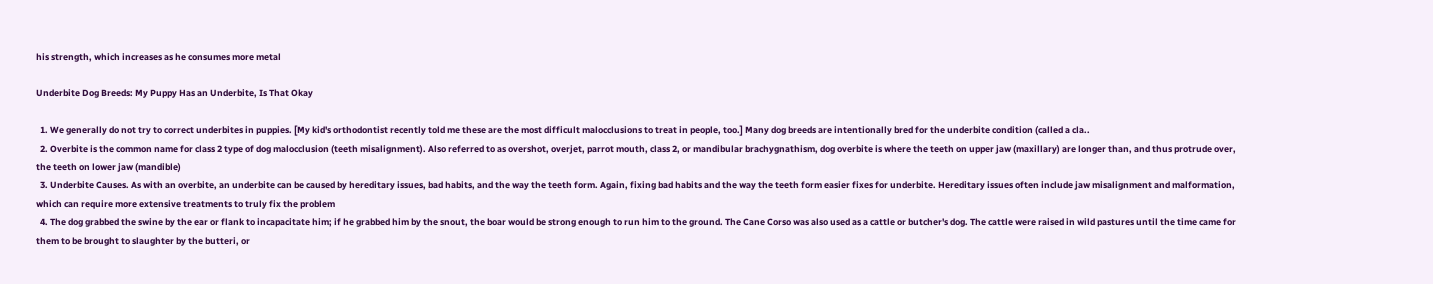his strength, which increases as he consumes more metal

Underbite Dog Breeds: My Puppy Has an Underbite, Is That Okay

  1. We generally do not try to correct underbites in puppies. [My kid's orthodontist recently told me these are the most difficult malocclusions to treat in people, too.] Many dog breeds are intentionally bred for the underbite condition (called a cla..
  2. Overbite is the common name for class 2 type of dog malocclusion (teeth misalignment). Also referred to as overshot, overjet, parrot mouth, class 2, or mandibular brachygnathism, dog overbite is where the teeth on upper jaw (maxillary) are longer than, and thus protrude over, the teeth on lower jaw (mandible)
  3. Underbite Causes. As with an overbite, an underbite can be caused by hereditary issues, bad habits, and the way the teeth form. Again, fixing bad habits and the way the teeth form easier fixes for underbite. Hereditary issues often include jaw misalignment and malformation, which can require more extensive treatments to truly fix the problem
  4. The dog grabbed the swine by the ear or flank to incapacitate him; if he grabbed him by the snout, the boar would be strong enough to run him to the ground. The Cane Corso was also used as a cattle or butcher's dog. The cattle were raised in wild pastures until the time came for them to be brought to slaughter by the butteri, or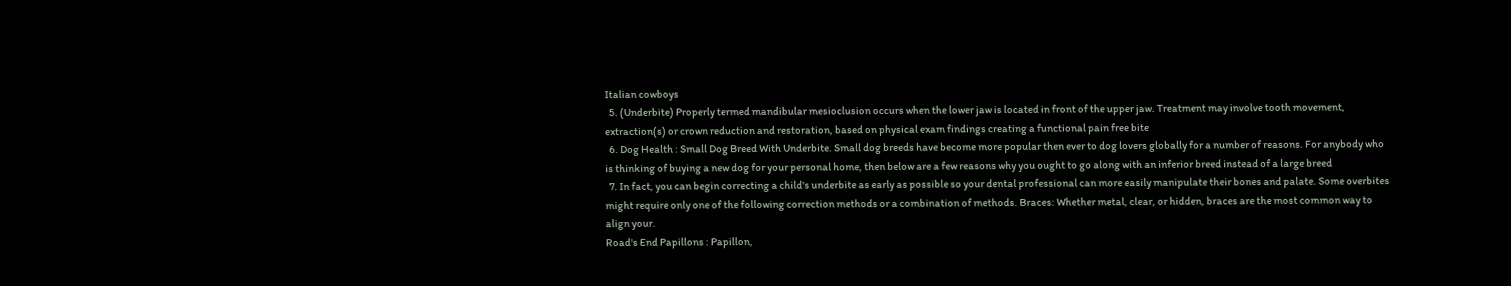Italian cowboys
  5. (Underbite) Properly termed mandibular mesioclusion occurs when the lower jaw is located in front of the upper jaw. Treatment may involve tooth movement, extraction(s) or crown reduction and restoration, based on physical exam findings creating a functional pain free bite
  6. Dog Health : Small Dog Breed With Underbite. Small dog breeds have become more popular then ever to dog lovers globally for a number of reasons. For anybody who is thinking of buying a new dog for your personal home, then below are a few reasons why you ought to go along with an inferior breed instead of a large breed
  7. In fact, you can begin correcting a child's underbite as early as possible so your dental professional can more easily manipulate their bones and palate. Some overbites might require only one of the following correction methods or a combination of methods. Braces: Whether metal, clear, or hidden, braces are the most common way to align your.
Road's End Papillons : Papillon,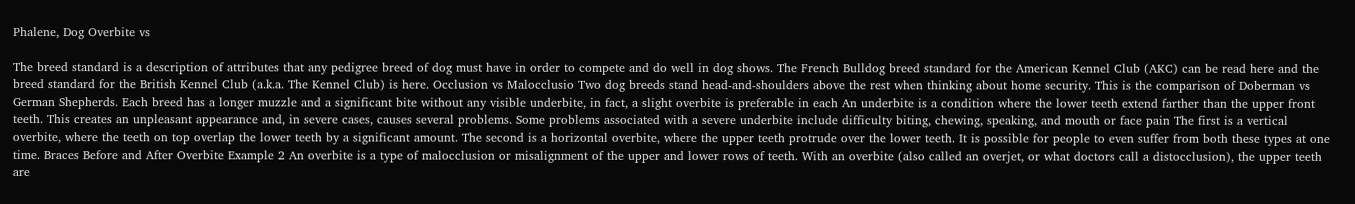Phalene, Dog Overbite vs

The breed standard is a description of attributes that any pedigree breed of dog must have in order to compete and do well in dog shows. The French Bulldog breed standard for the American Kennel Club (AKC) can be read here and the breed standard for the British Kennel Club (a.k.a. The Kennel Club) is here. Occlusion vs Malocclusio Two dog breeds stand head-and-shoulders above the rest when thinking about home security. This is the comparison of Doberman vs German Shepherds. Each breed has a longer muzzle and a significant bite without any visible underbite, in fact, a slight overbite is preferable in each An underbite is a condition where the lower teeth extend farther than the upper front teeth. This creates an unpleasant appearance and, in severe cases, causes several problems. Some problems associated with a severe underbite include difficulty biting, chewing, speaking, and mouth or face pain The first is a vertical overbite, where the teeth on top overlap the lower teeth by a significant amount. The second is a horizontal overbite, where the upper teeth protrude over the lower teeth. It is possible for people to even suffer from both these types at one time. Braces Before and After Overbite Example 2 An overbite is a type of malocclusion or misalignment of the upper and lower rows of teeth. With an overbite (also called an overjet, or what doctors call a distocclusion), the upper teeth are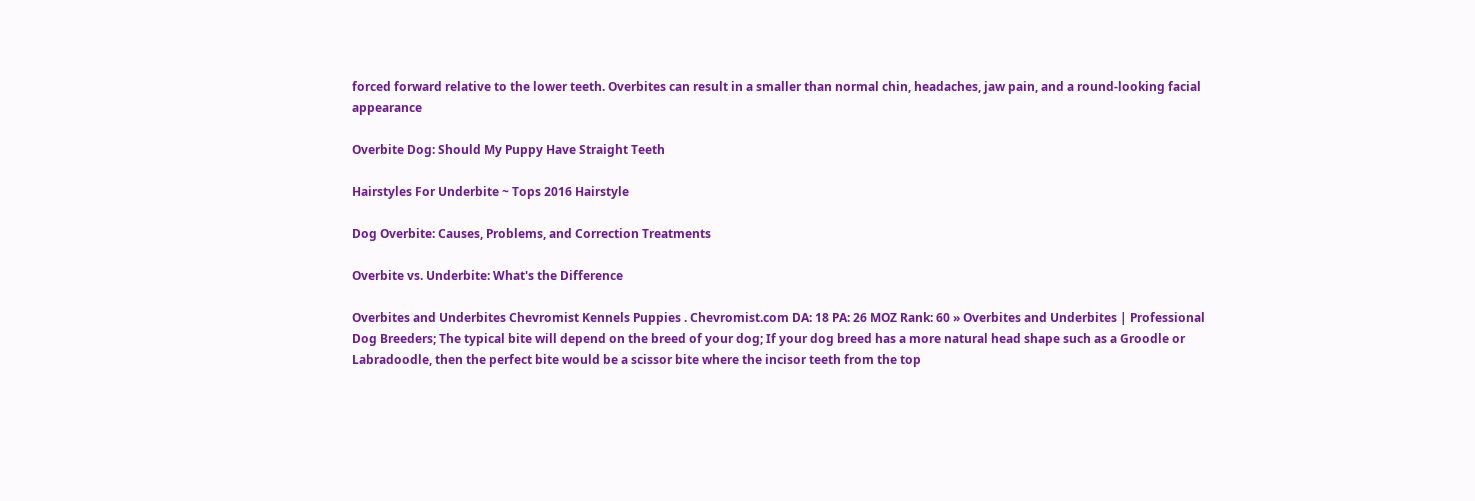forced forward relative to the lower teeth. Overbites can result in a smaller than normal chin, headaches, jaw pain, and a round-looking facial appearance

Overbite Dog: Should My Puppy Have Straight Teeth

Hairstyles For Underbite ~ Tops 2016 Hairstyle

Dog Overbite: Causes, Problems, and Correction Treatments

Overbite vs. Underbite: What's the Difference

Overbites and Underbites Chevromist Kennels Puppies . Chevromist.com DA: 18 PA: 26 MOZ Rank: 60 » Overbites and Underbites | Professional Dog Breeders; The typical bite will depend on the breed of your dog; If your dog breed has a more natural head shape such as a Groodle or Labradoodle, then the perfect bite would be a scissor bite where the incisor teeth from the top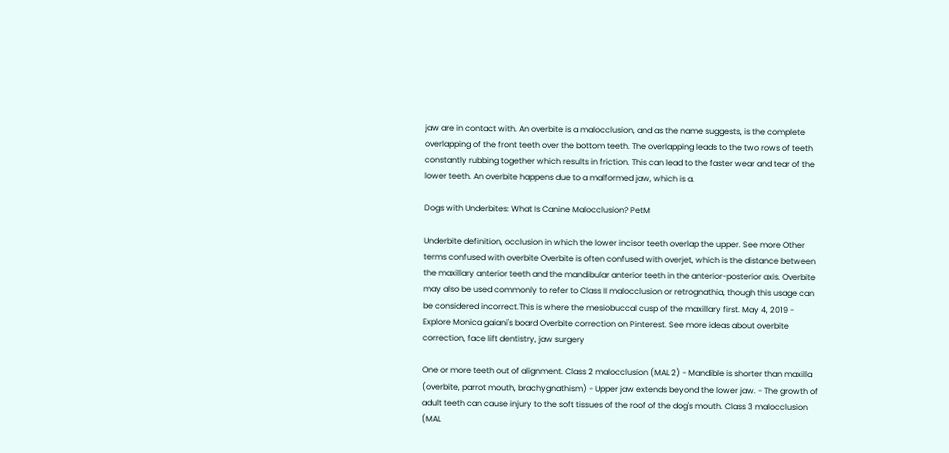jaw are in contact with. An overbite is a malocclusion, and as the name suggests, is the complete overlapping of the front teeth over the bottom teeth. The overlapping leads to the two rows of teeth constantly rubbing together which results in friction. This can lead to the faster wear and tear of the lower teeth. An overbite happens due to a malformed jaw, which is a.

Dogs with Underbites: What Is Canine Malocclusion? PetM

Underbite definition, occlusion in which the lower incisor teeth overlap the upper. See more Other terms confused with overbite Overbite is often confused with overjet, which is the distance between the maxillary anterior teeth and the mandibular anterior teeth in the anterior-posterior axis. Overbite may also be used commonly to refer to Class II malocclusion or retrognathia, though this usage can be considered incorrect.This is where the mesiobuccal cusp of the maxillary first. May 4, 2019 - Explore Monica gaiani's board Overbite correction on Pinterest. See more ideas about overbite correction, face lift dentistry, jaw surgery

One or more teeth out of alignment. Class 2 malocclusion (MAL 2) - Mandible is shorter than maxilla (overbite, parrot mouth, brachygnathism) - Upper jaw extends beyond the lower jaw. - The growth of adult teeth can cause injury to the soft tissues of the roof of the dog's mouth. Class 3 malocclusion (MAL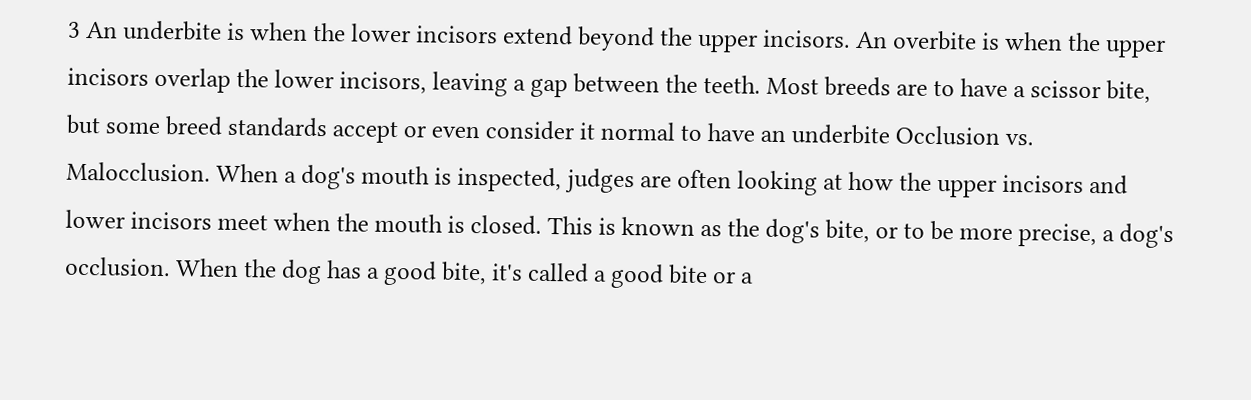3 An underbite is when the lower incisors extend beyond the upper incisors. An overbite is when the upper incisors overlap the lower incisors, leaving a gap between the teeth. Most breeds are to have a scissor bite, but some breed standards accept or even consider it normal to have an underbite Occlusion vs. Malocclusion. When a dog's mouth is inspected, judges are often looking at how the upper incisors and lower incisors meet when the mouth is closed. This is known as the dog's bite, or to be more precise, a dog's occlusion. When the dog has a good bite, it's called a good bite or a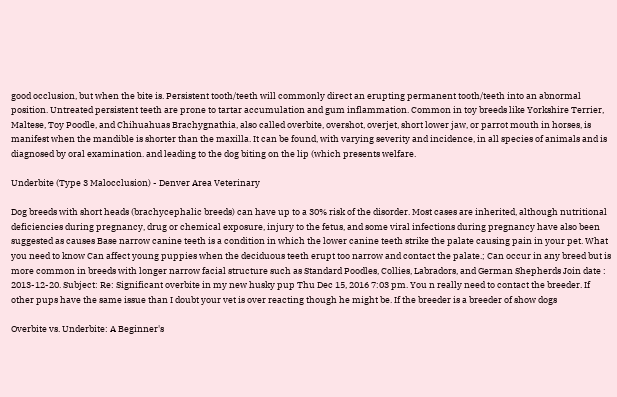good occlusion, but when the bite is. Persistent tooth/teeth will commonly direct an erupting permanent tooth/teeth into an abnormal position. Untreated persistent teeth are prone to tartar accumulation and gum inflammation. Common in toy breeds like Yorkshire Terrier, Maltese, Toy Poodle, and Chihuahuas Brachygnathia, also called overbite, overshot, overjet, short lower jaw, or parrot mouth in horses, is manifest when the mandible is shorter than the maxilla. It can be found, with varying severity and incidence, in all species of animals and is diagnosed by oral examination. and leading to the dog biting on the lip (which presents welfare.

Underbite (Type 3 Malocclusion) - Denver Area Veterinary

Dog breeds with short heads (brachycephalic breeds) can have up to a 30% risk of the disorder. Most cases are inherited, although nutritional deficiencies during pregnancy, drug or chemical exposure, injury to the fetus, and some viral infections during pregnancy have also been suggested as causes Base narrow canine teeth is a condition in which the lower canine teeth strike the palate causing pain in your pet. What you need to know Can affect young puppies when the deciduous teeth erupt too narrow and contact the palate.; Can occur in any breed but is more common in breeds with longer narrow facial structure such as Standard Poodles, Collies, Labradors, and German Shepherds Join date : 2013-12-20. Subject: Re: Significant overbite in my new husky pup Thu Dec 15, 2016 7:03 pm. You n really need to contact the breeder. If other pups have the same issue than I doubt your vet is over reacting though he might be. If the breeder is a breeder of show dogs

Overbite vs. Underbite: A Beginner's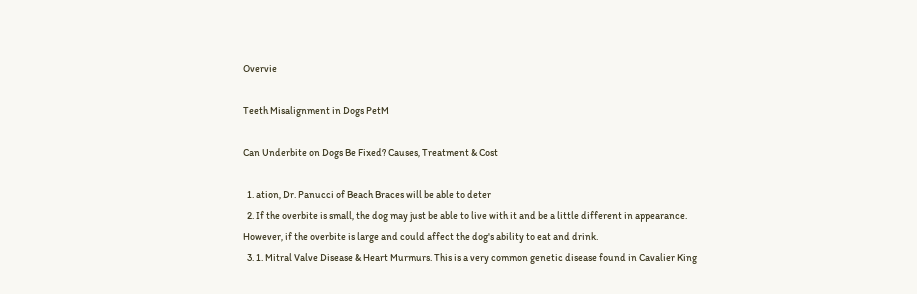Overvie

Teeth Misalignment in Dogs PetM

Can Underbite on Dogs Be Fixed? Causes, Treatment & Cost

  1. ation, Dr. Panucci of Beach Braces will be able to deter
  2. If the overbite is small, the dog may just be able to live with it and be a little different in appearance. However, if the overbite is large and could affect the dog's ability to eat and drink.
  3. 1. Mitral Valve Disease & Heart Murmurs. This is a very common genetic disease found in Cavalier King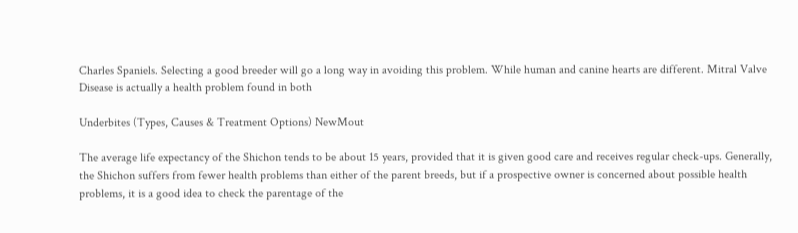Charles Spaniels. Selecting a good breeder will go a long way in avoiding this problem. While human and canine hearts are different. Mitral Valve Disease is actually a health problem found in both

Underbites (Types, Causes & Treatment Options) NewMout

The average life expectancy of the Shichon tends to be about 15 years, provided that it is given good care and receives regular check-ups. Generally, the Shichon suffers from fewer health problems than either of the parent breeds, but if a prospective owner is concerned about possible health problems, it is a good idea to check the parentage of the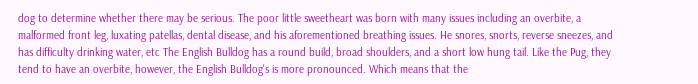dog to determine whether there may be serious. The poor little sweetheart was born with many issues including an overbite, a malformed front leg, luxating patellas, dental disease, and his aforementioned breathing issues. He snores, snorts, reverse sneezes, and has difficulty drinking water, etc The English Bulldog has a round build, broad shoulders, and a short low hung tail. Like the Pug, they tend to have an overbite, however, the English Bulldog's is more pronounced. Which means that the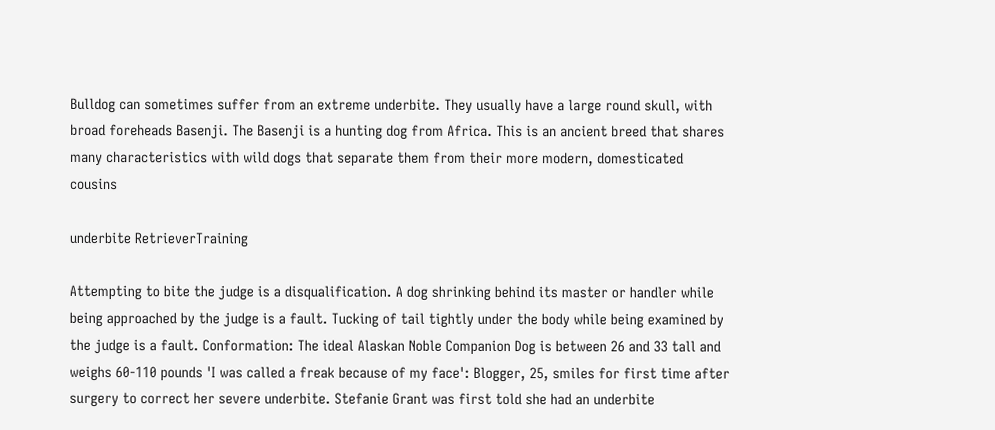Bulldog can sometimes suffer from an extreme underbite. They usually have a large round skull, with broad foreheads Basenji. The Basenji is a hunting dog from Africa. This is an ancient breed that shares many characteristics with wild dogs that separate them from their more modern, domesticated cousins

underbite RetrieverTraining

Attempting to bite the judge is a disqualification. A dog shrinking behind its master or handler while being approached by the judge is a fault. Tucking of tail tightly under the body while being examined by the judge is a fault. Conformation: The ideal Alaskan Noble Companion Dog is between 26 and 33 tall and weighs 60-110 pounds 'I was called a freak because of my face': Blogger, 25, smiles for first time after surgery to correct her severe underbite. Stefanie Grant was first told she had an underbite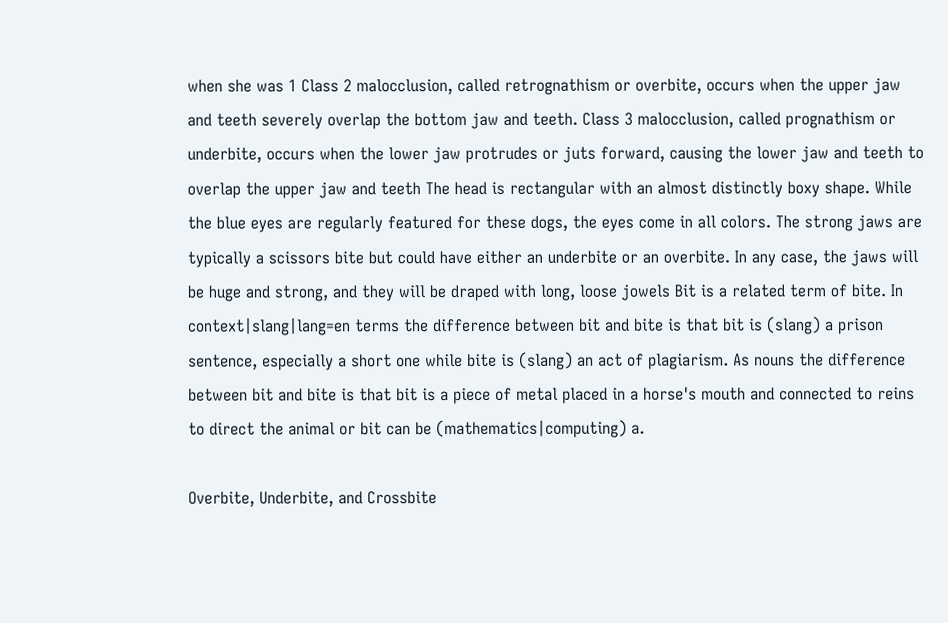when she was 1 Class 2 malocclusion, called retrognathism or overbite, occurs when the upper jaw and teeth severely overlap the bottom jaw and teeth. Class 3 malocclusion, called prognathism or underbite, occurs when the lower jaw protrudes or juts forward, causing the lower jaw and teeth to overlap the upper jaw and teeth The head is rectangular with an almost distinctly boxy shape. While the blue eyes are regularly featured for these dogs, the eyes come in all colors. The strong jaws are typically a scissors bite but could have either an underbite or an overbite. In any case, the jaws will be huge and strong, and they will be draped with long, loose jowels Bit is a related term of bite. In context|slang|lang=en terms the difference between bit and bite is that bit is (slang) a prison sentence, especially a short one while bite is (slang) an act of plagiarism. As nouns the difference between bit and bite is that bit is a piece of metal placed in a horse's mouth and connected to reins to direct the animal or bit can be (mathematics|computing) a.

Overbite, Underbite, and Crossbite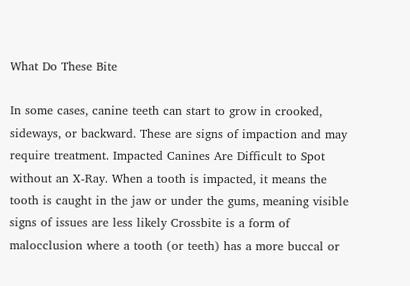What Do These Bite

In some cases, canine teeth can start to grow in crooked, sideways, or backward. These are signs of impaction and may require treatment. Impacted Canines Are Difficult to Spot without an X-Ray. When a tooth is impacted, it means the tooth is caught in the jaw or under the gums, meaning visible signs of issues are less likely Crossbite is a form of malocclusion where a tooth (or teeth) has a more buccal or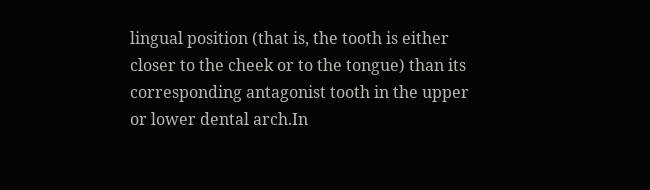lingual position (that is, the tooth is either closer to the cheek or to the tongue) than its corresponding antagonist tooth in the upper or lower dental arch.In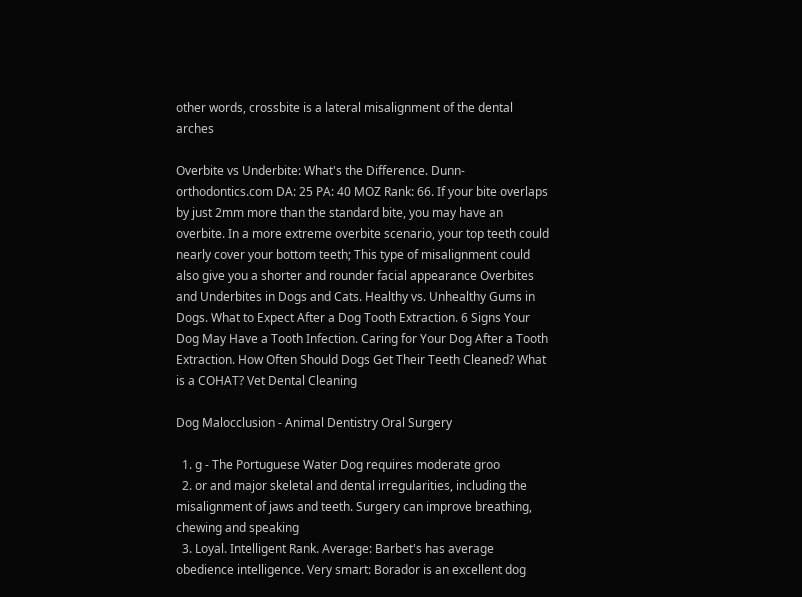other words, crossbite is a lateral misalignment of the dental arches

Overbite vs Underbite: What's the Difference. Dunn-orthodontics.com DA: 25 PA: 40 MOZ Rank: 66. If your bite overlaps by just 2mm more than the standard bite, you may have an overbite. In a more extreme overbite scenario, your top teeth could nearly cover your bottom teeth; This type of misalignment could also give you a shorter and rounder facial appearance Overbites and Underbites in Dogs and Cats. Healthy vs. Unhealthy Gums in Dogs. What to Expect After a Dog Tooth Extraction. 6 Signs Your Dog May Have a Tooth Infection. Caring for Your Dog After a Tooth Extraction. How Often Should Dogs Get Their Teeth Cleaned? What is a COHAT? Vet Dental Cleaning

Dog Malocclusion - Animal Dentistry Oral Surgery

  1. g - The Portuguese Water Dog requires moderate groo
  2. or and major skeletal and dental irregularities, including the misalignment of jaws and teeth. Surgery can improve breathing, chewing and speaking
  3. Loyal. Intelligent Rank. Average: Barbet's has average obedience intelligence. Very smart: Borador is an excellent dog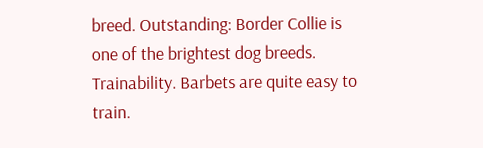breed. Outstanding: Border Collie is one of the brightest dog breeds. Trainability. Barbets are quite easy to train.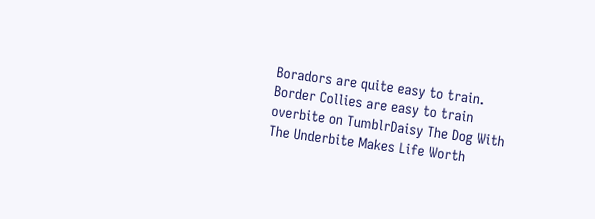Boradors are quite easy to train. Border Collies are easy to train
overbite on TumblrDaisy The Dog With The Underbite Makes Life Worth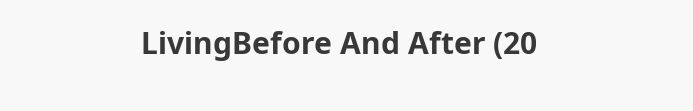LivingBefore And After (20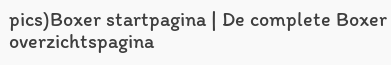pics)Boxer startpagina | De complete Boxer overzichtspagina